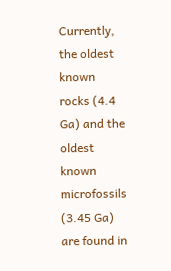Currently, the oldest known rocks (4.4 Ga) and the oldest known microfossils (3.45 Ga) are found in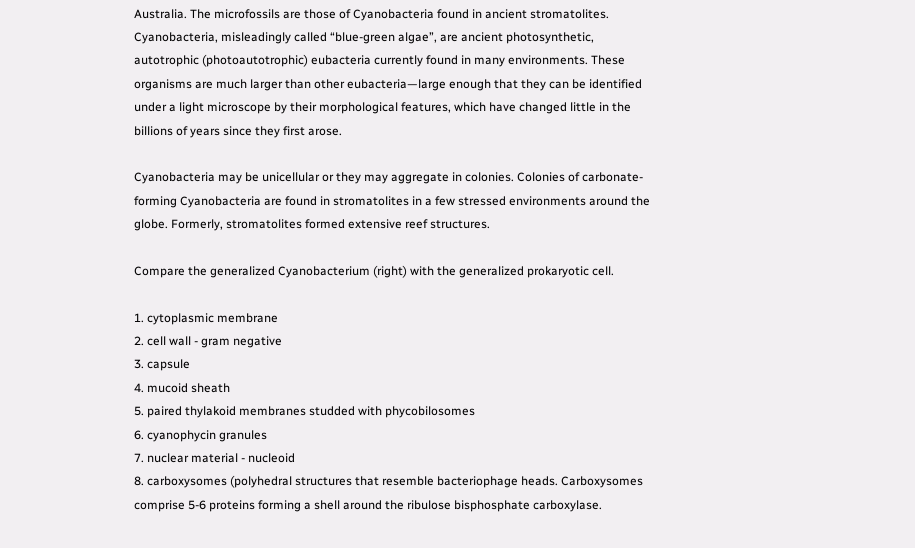Australia. The microfossils are those of Cyanobacteria found in ancient stromatolites. Cyanobacteria, misleadingly called “blue-green algae”, are ancient photosynthetic, autotrophic (photoautotrophic) eubacteria currently found in many environments. These organisms are much larger than other eubacteria—large enough that they can be identified under a light microscope by their morphological features, which have changed little in the billions of years since they first arose.

Cyanobacteria may be unicellular or they may aggregate in colonies. Colonies of carbonate-forming Cyanobacteria are found in stromatolites in a few stressed environments around the globe. Formerly, stromatolites formed extensive reef structures.

Compare the generalized Cyanobacterium (right) with the generalized prokaryotic cell.

1. cytoplasmic membrane
2. cell wall - gram negative
3. capsule
4. mucoid sheath
5. paired thylakoid membranes studded with phycobilosomes
6. cyanophycin granules
7. nuclear material - nucleoid
8. carboxysomes (polyhedral structures that resemble bacteriophage heads. Carboxysomes comprise 5-6 proteins forming a shell around the ribulose bisphosphate carboxylase.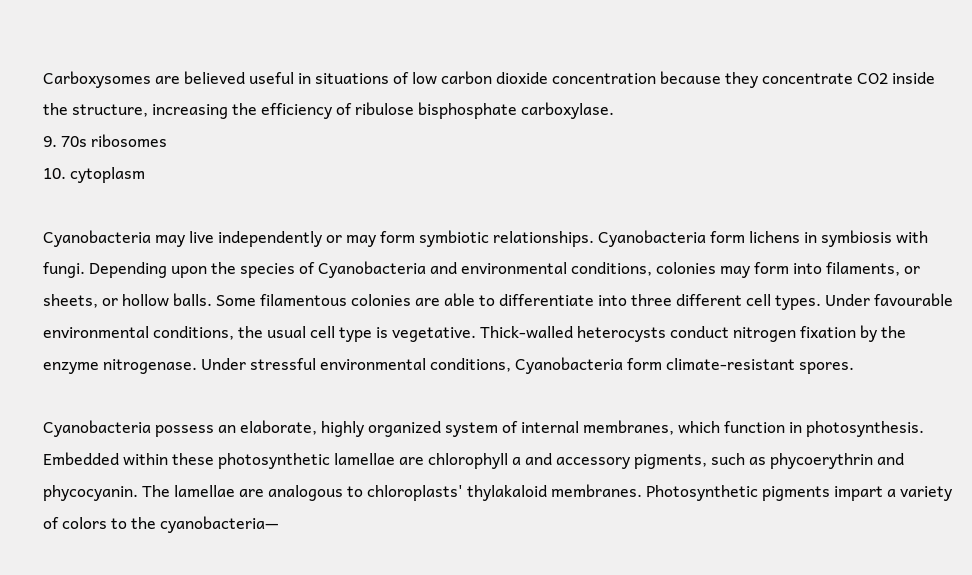Carboxysomes are believed useful in situations of low carbon dioxide concentration because they concentrate CO2 inside the structure, increasing the efficiency of ribulose bisphosphate carboxylase.
9. 70s ribosomes
10. cytoplasm

Cyanobacteria may live independently or may form symbiotic relationships. Cyanobacteria form lichens in symbiosis with fungi. Depending upon the species of Cyanobacteria and environmental conditions, colonies may form into filaments, or sheets, or hollow balls. Some filamentous colonies are able to differentiate into three different cell types. Under favourable environmental conditions, the usual cell type is vegetative. Thick-walled heterocysts conduct nitrogen fixation by the enzyme nitrogenase. Under stressful environmental conditions, Cyanobacteria form climate-resistant spores.

Cyanobacteria possess an elaborate, highly organized system of internal membranes, which function in photosynthesis. Embedded within these photosynthetic lamellae are chlorophyll a and accessory pigments, such as phycoerythrin and phycocyanin. The lamellae are analogous to chloroplasts' thylakaloid membranes. Photosynthetic pigments impart a variety of colors to the cyanobacteria—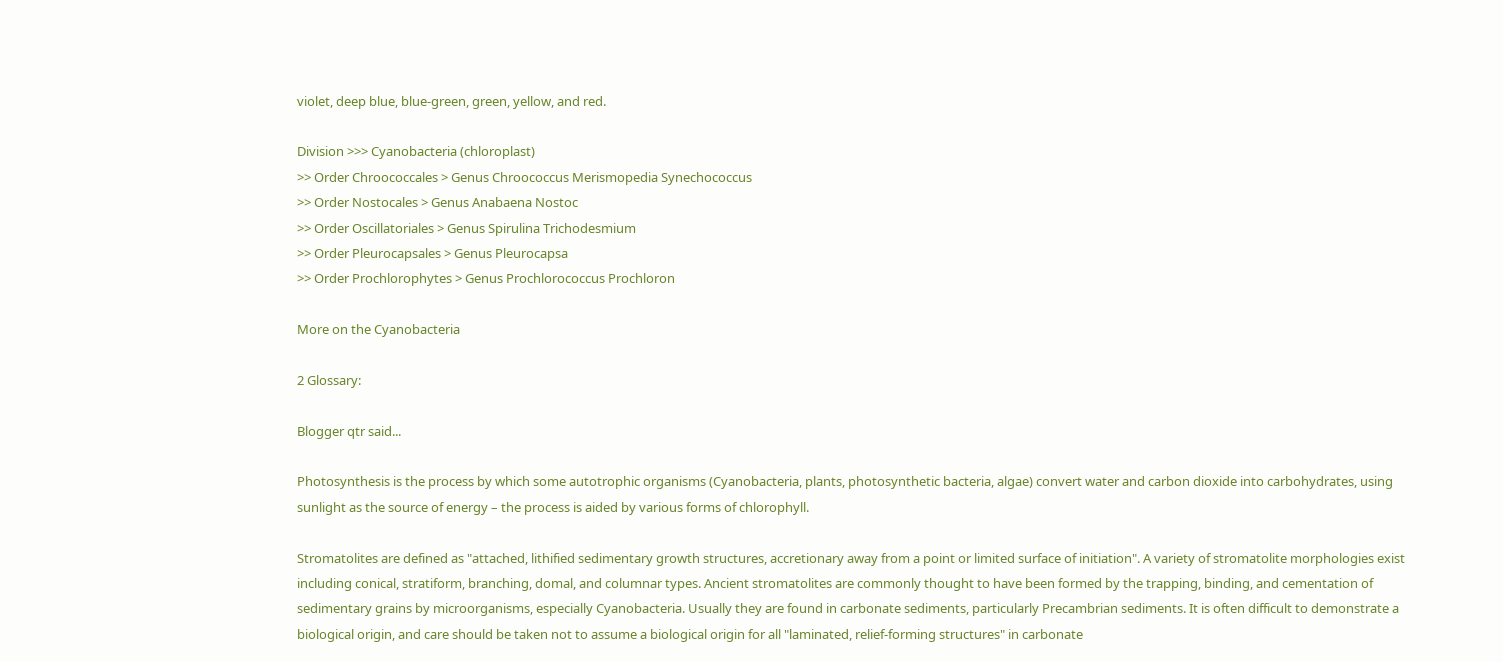violet, deep blue, blue-green, green, yellow, and red.

Division >>> Cyanobacteria (chloroplast)
>> Order Chroococcales > Genus Chroococcus Merismopedia Synechococcus
>> Order Nostocales > Genus Anabaena Nostoc
>> Order Oscillatoriales > Genus Spirulina Trichodesmium
>> Order Pleurocapsales > Genus Pleurocapsa
>> Order Prochlorophytes > Genus Prochlorococcus Prochloron

More on the Cyanobacteria

2 Glossary:

Blogger qtr said...

Photosynthesis is the process by which some autotrophic organisms (Cyanobacteria, plants, photosynthetic bacteria, algae) convert water and carbon dioxide into carbohydrates, using sunlight as the source of energy – the process is aided by various forms of chlorophyll.

Stromatolites are defined as "attached, lithified sedimentary growth structures, accretionary away from a point or limited surface of initiation". A variety of stromatolite morphologies exist including conical, stratiform, branching, domal, and columnar types. Ancient stromatolites are commonly thought to have been formed by the trapping, binding, and cementation of sedimentary grains by microorganisms, especially Cyanobacteria. Usually they are found in carbonate sediments, particularly Precambrian sediments. It is often difficult to demonstrate a biological origin, and care should be taken not to assume a biological origin for all "laminated, relief-forming structures" in carbonate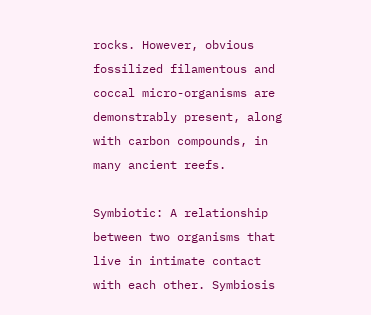rocks. However, obvious fossilized filamentous and coccal micro-organisms are demonstrably present, along with carbon compounds, in many ancient reefs.

Symbiotic: A relationship between two organisms that live in intimate contact with each other. Symbiosis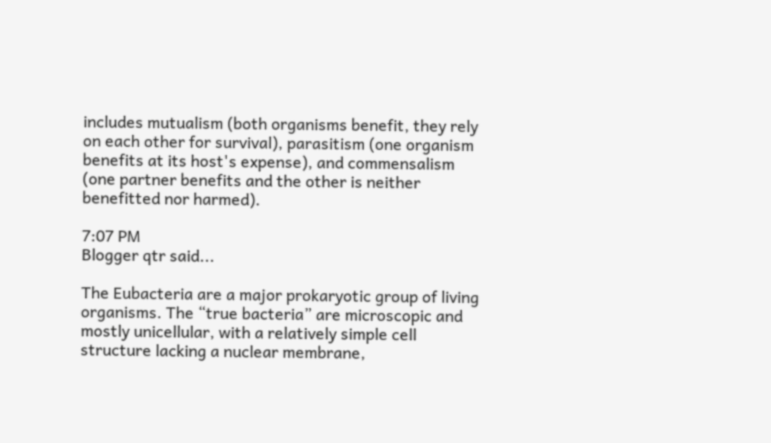includes mutualism (both organisms benefit, they rely on each other for survival), parasitism (one organism benefits at its host's expense), and commensalism (one partner benefits and the other is neither benefitted nor harmed).

7:07 PM
Blogger qtr said...

The Eubacteria are a major prokaryotic group of living organisms. The “true bacteria” are microscopic and mostly unicellular, with a relatively simple cell structure lacking a nuclear membrane,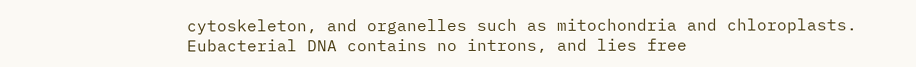cytoskeleton, and organelles such as mitochondria and chloroplasts. Eubacterial DNA contains no introns, and lies free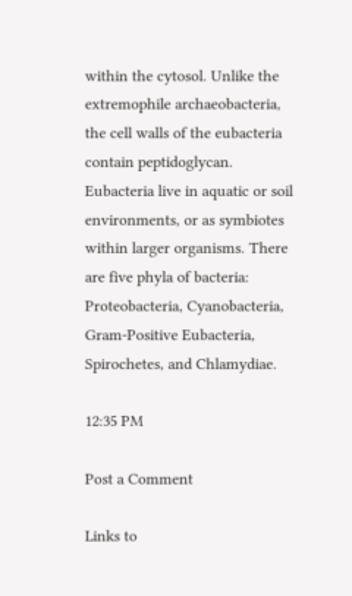within the cytosol. Unlike the extremophile archaeobacteria, the cell walls of the eubacteria contain peptidoglycan. Eubacteria live in aquatic or soil environments, or as symbiotes within larger organisms. There are five phyla of bacteria: Proteobacteria, Cyanobacteria, Gram-Positive Eubacteria, Spirochetes, and Chlamydiae.

12:35 PM

Post a Comment

Links to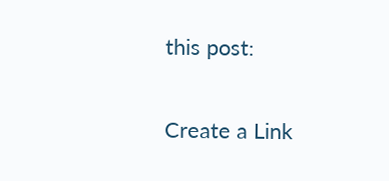this post:

Create a Link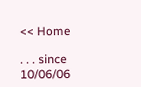<< Home

. . . since 10/06/06